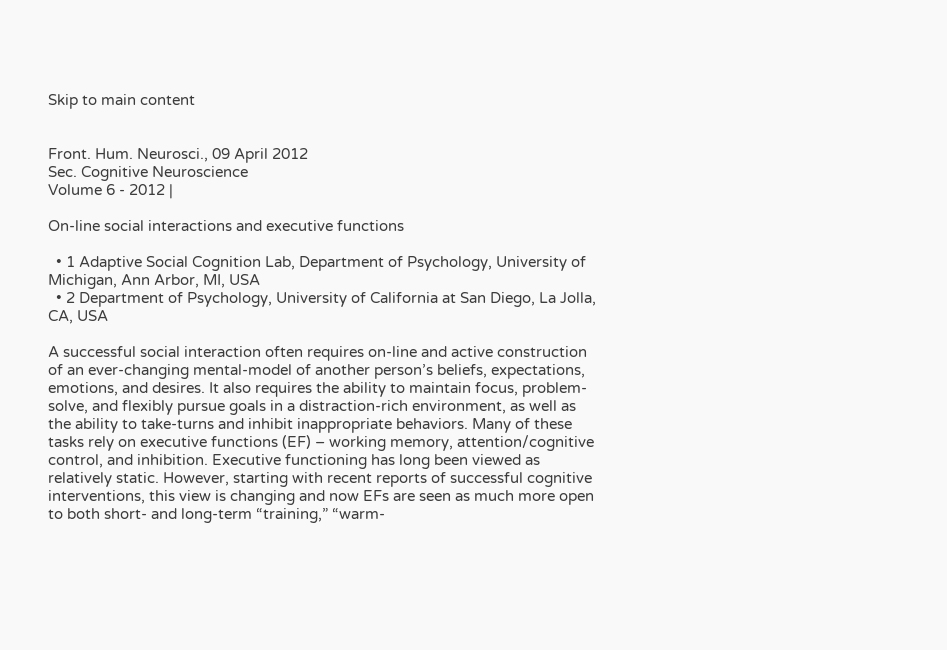Skip to main content


Front. Hum. Neurosci., 09 April 2012
Sec. Cognitive Neuroscience
Volume 6 - 2012 |

On-line social interactions and executive functions

  • 1 Adaptive Social Cognition Lab, Department of Psychology, University of Michigan, Ann Arbor, MI, USA
  • 2 Department of Psychology, University of California at San Diego, La Jolla, CA, USA

A successful social interaction often requires on-line and active construction of an ever-changing mental-model of another person’s beliefs, expectations, emotions, and desires. It also requires the ability to maintain focus, problem-solve, and flexibly pursue goals in a distraction-rich environment, as well as the ability to take-turns and inhibit inappropriate behaviors. Many of these tasks rely on executive functions (EF) – working memory, attention/cognitive control, and inhibition. Executive functioning has long been viewed as relatively static. However, starting with recent reports of successful cognitive interventions, this view is changing and now EFs are seen as much more open to both short- and long-term “training,” “warm-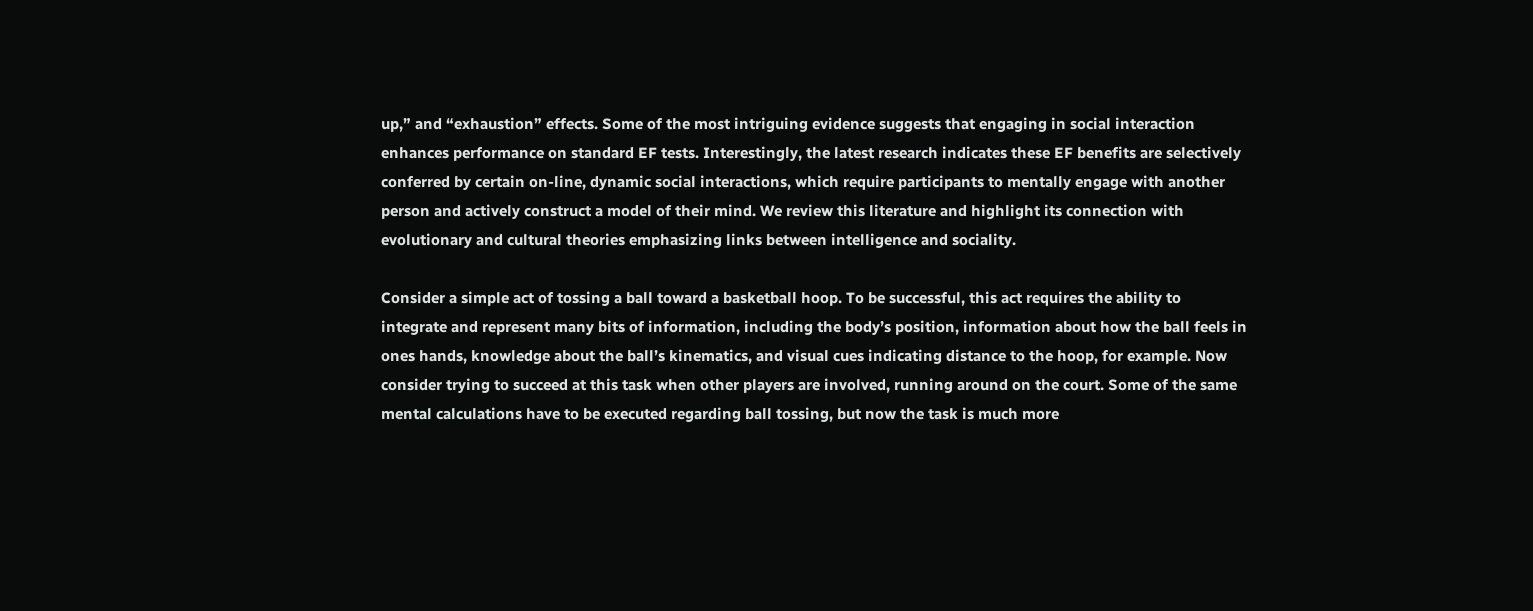up,” and “exhaustion” effects. Some of the most intriguing evidence suggests that engaging in social interaction enhances performance on standard EF tests. Interestingly, the latest research indicates these EF benefits are selectively conferred by certain on-line, dynamic social interactions, which require participants to mentally engage with another person and actively construct a model of their mind. We review this literature and highlight its connection with evolutionary and cultural theories emphasizing links between intelligence and sociality.

Consider a simple act of tossing a ball toward a basketball hoop. To be successful, this act requires the ability to integrate and represent many bits of information, including the body’s position, information about how the ball feels in ones hands, knowledge about the ball’s kinematics, and visual cues indicating distance to the hoop, for example. Now consider trying to succeed at this task when other players are involved, running around on the court. Some of the same mental calculations have to be executed regarding ball tossing, but now the task is much more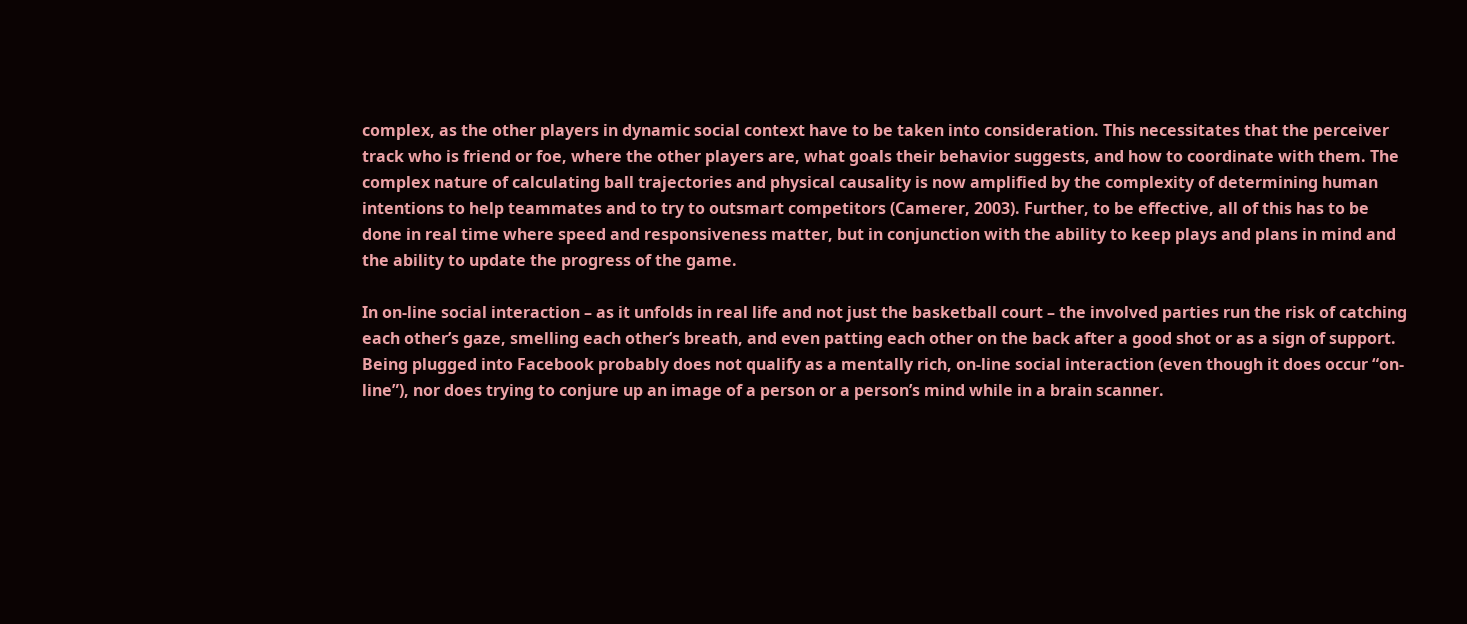complex, as the other players in dynamic social context have to be taken into consideration. This necessitates that the perceiver track who is friend or foe, where the other players are, what goals their behavior suggests, and how to coordinate with them. The complex nature of calculating ball trajectories and physical causality is now amplified by the complexity of determining human intentions to help teammates and to try to outsmart competitors (Camerer, 2003). Further, to be effective, all of this has to be done in real time where speed and responsiveness matter, but in conjunction with the ability to keep plays and plans in mind and the ability to update the progress of the game.

In on-line social interaction – as it unfolds in real life and not just the basketball court – the involved parties run the risk of catching each other’s gaze, smelling each other’s breath, and even patting each other on the back after a good shot or as a sign of support. Being plugged into Facebook probably does not qualify as a mentally rich, on-line social interaction (even though it does occur “on-line”), nor does trying to conjure up an image of a person or a person’s mind while in a brain scanner.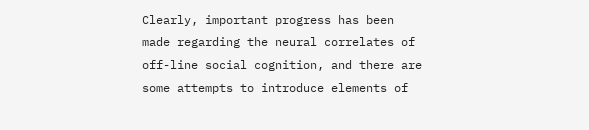Clearly, important progress has been made regarding the neural correlates of off-line social cognition, and there are some attempts to introduce elements of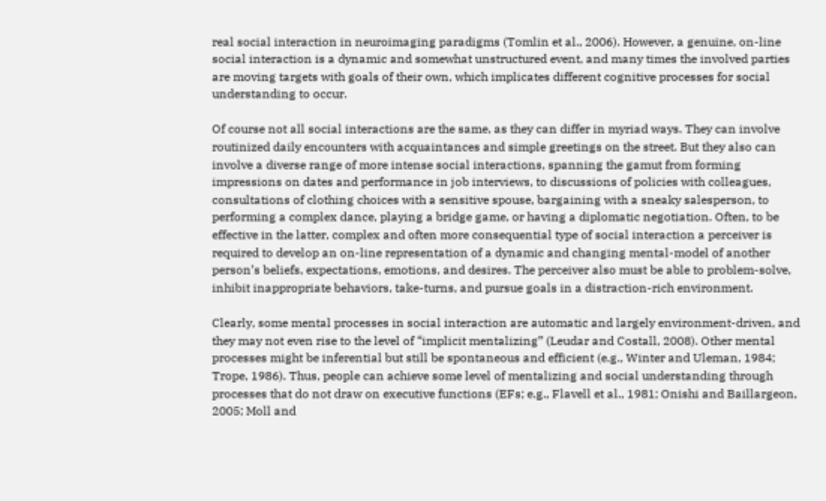real social interaction in neuroimaging paradigms (Tomlin et al., 2006). However, a genuine, on-line social interaction is a dynamic and somewhat unstructured event, and many times the involved parties are moving targets with goals of their own, which implicates different cognitive processes for social understanding to occur.

Of course not all social interactions are the same, as they can differ in myriad ways. They can involve routinized daily encounters with acquaintances and simple greetings on the street. But they also can involve a diverse range of more intense social interactions, spanning the gamut from forming impressions on dates and performance in job interviews, to discussions of policies with colleagues, consultations of clothing choices with a sensitive spouse, bargaining with a sneaky salesperson, to performing a complex dance, playing a bridge game, or having a diplomatic negotiation. Often, to be effective in the latter, complex and often more consequential type of social interaction a perceiver is required to develop an on-line representation of a dynamic and changing mental-model of another person’s beliefs, expectations, emotions, and desires. The perceiver also must be able to problem-solve, inhibit inappropriate behaviors, take-turns, and pursue goals in a distraction-rich environment.

Clearly, some mental processes in social interaction are automatic and largely environment-driven, and they may not even rise to the level of “implicit mentalizing” (Leudar and Costall, 2008). Other mental processes might be inferential but still be spontaneous and efficient (e.g., Winter and Uleman, 1984; Trope, 1986). Thus, people can achieve some level of mentalizing and social understanding through processes that do not draw on executive functions (EFs; e.g., Flavell et al., 1981; Onishi and Baillargeon, 2005; Moll and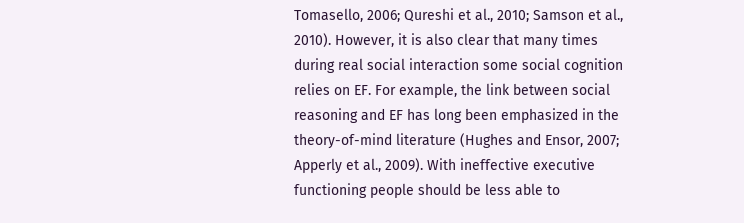Tomasello, 2006; Qureshi et al., 2010; Samson et al., 2010). However, it is also clear that many times during real social interaction some social cognition relies on EF. For example, the link between social reasoning and EF has long been emphasized in the theory-of-mind literature (Hughes and Ensor, 2007; Apperly et al., 2009). With ineffective executive functioning people should be less able to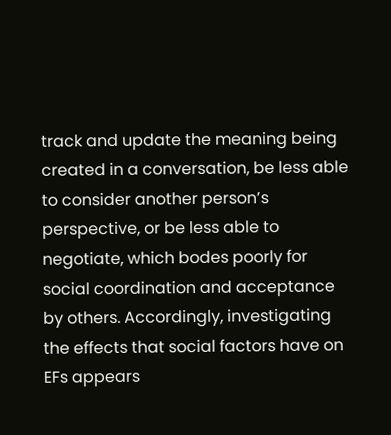track and update the meaning being created in a conversation, be less able to consider another person’s perspective, or be less able to negotiate, which bodes poorly for social coordination and acceptance by others. Accordingly, investigating the effects that social factors have on EFs appears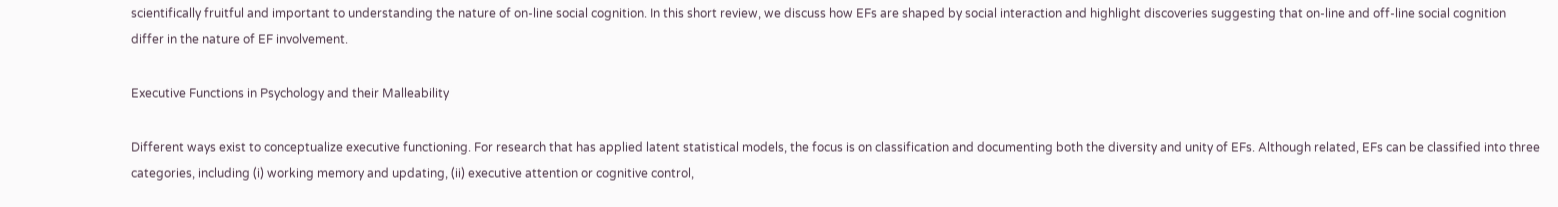scientifically fruitful and important to understanding the nature of on-line social cognition. In this short review, we discuss how EFs are shaped by social interaction and highlight discoveries suggesting that on-line and off-line social cognition differ in the nature of EF involvement.

Executive Functions in Psychology and their Malleability

Different ways exist to conceptualize executive functioning. For research that has applied latent statistical models, the focus is on classification and documenting both the diversity and unity of EFs. Although related, EFs can be classified into three categories, including (i) working memory and updating, (ii) executive attention or cognitive control,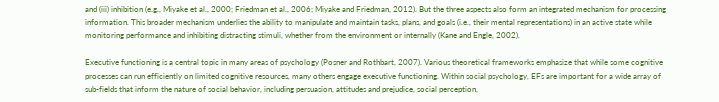and (iii) inhibition (e.g., Miyake et al., 2000; Friedman et al., 2006; Miyake and Friedman, 2012). But the three aspects also form an integrated mechanism for processing information. This broader mechanism underlies the ability to manipulate and maintain tasks, plans, and goals (i.e., their mental representations) in an active state while monitoring performance and inhibiting distracting stimuli, whether from the environment or internally (Kane and Engle, 2002).

Executive functioning is a central topic in many areas of psychology (Posner and Rothbart, 2007). Various theoretical frameworks emphasize that while some cognitive processes can run efficiently on limited cognitive resources, many others engage executive functioning. Within social psychology, EFs are important for a wide array of sub-fields that inform the nature of social behavior, including persuasion, attitudes and prejudice, social perception,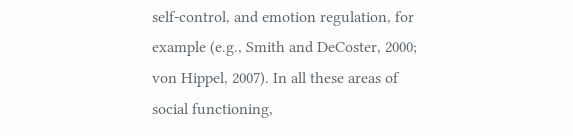self-control, and emotion regulation, for example (e.g., Smith and DeCoster, 2000; von Hippel, 2007). In all these areas of social functioning,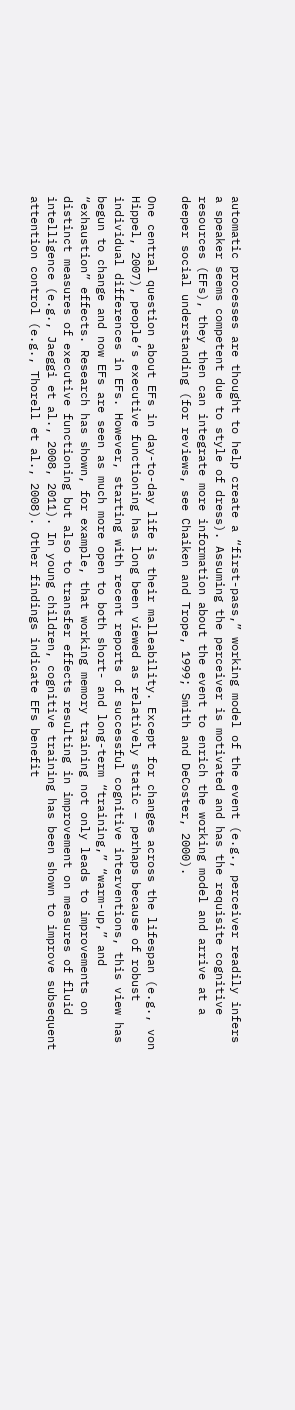automatic processes are thought to help create a “first-pass,” working model of the event (e.g., perceiver readily infers a speaker seems competent due to style of dress). Assuming the perceiver is motivated and has the requisite cognitive resources (EFs), they then can integrate more information about the event to enrich the working model and arrive at a deeper social understanding (for reviews, see Chaiken and Trope, 1999; Smith and DeCoster, 2000).

One central question about EFs in day-to-day life is their malleability. Except for changes across the lifespan (e.g., von Hippel, 2007), people’s executive functioning has long been viewed as relatively static – perhaps because of robust individual differences in EFs. However, starting with recent reports of successful cognitive interventions, this view has begun to change and now EFs are seen as much more open to both short- and long-term “training,” “warm-up,” and “exhaustion” effects. Research has shown, for example, that working memory training not only leads to improvements on distinct measures of executive functioning but also to transfer effects resulting in improvement on measures of fluid intelligence (e.g., Jaeggi et al., 2008, 2011). In young children, cognitive training has been shown to improve subsequent attention control (e.g., Thorell et al., 2008). Other findings indicate EFs benefit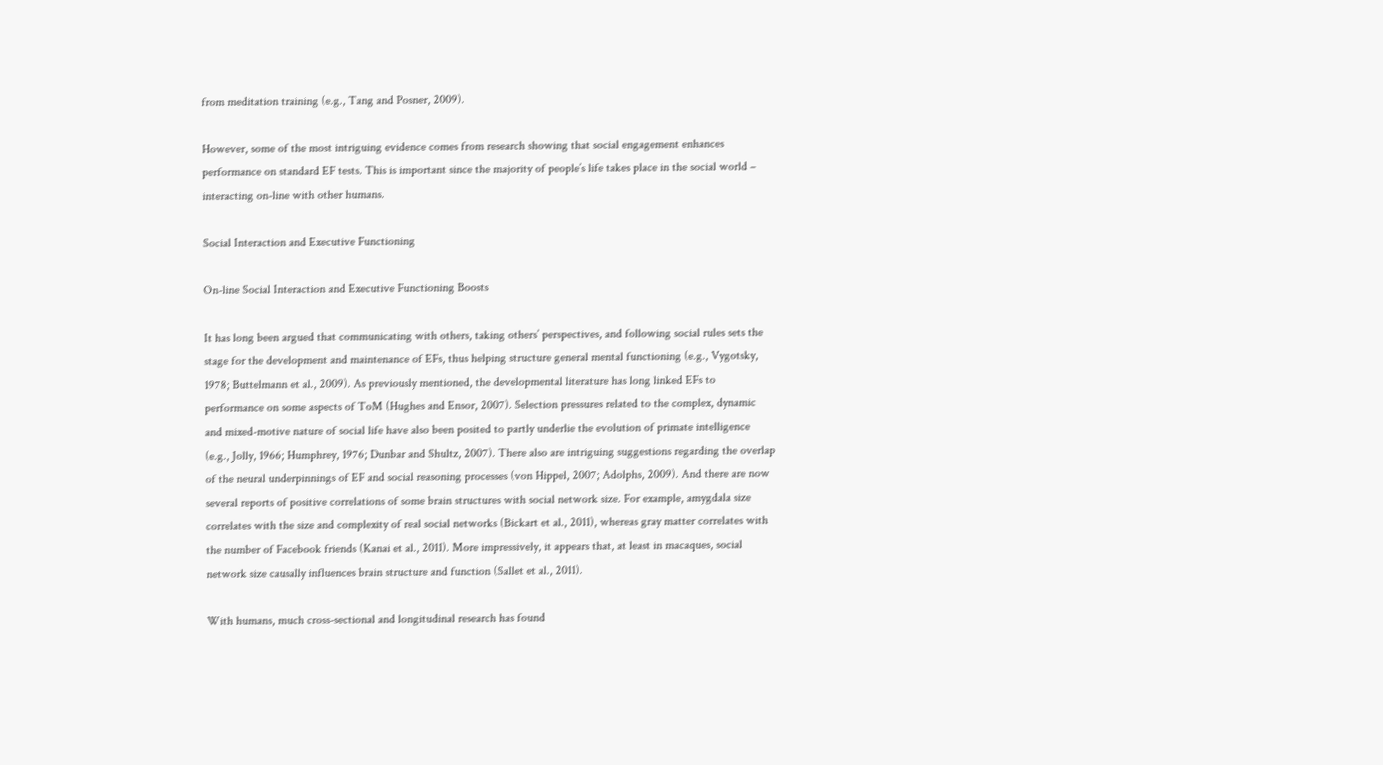from meditation training (e.g., Tang and Posner, 2009).

However, some of the most intriguing evidence comes from research showing that social engagement enhances performance on standard EF tests. This is important since the majority of people’s life takes place in the social world – interacting on-line with other humans.

Social Interaction and Executive Functioning

On-line Social Interaction and Executive Functioning Boosts

It has long been argued that communicating with others, taking others’ perspectives, and following social rules sets the stage for the development and maintenance of EFs, thus helping structure general mental functioning (e.g., Vygotsky, 1978; Buttelmann et al., 2009). As previously mentioned, the developmental literature has long linked EFs to performance on some aspects of ToM (Hughes and Ensor, 2007). Selection pressures related to the complex, dynamic and mixed-motive nature of social life have also been posited to partly underlie the evolution of primate intelligence (e.g., Jolly, 1966; Humphrey, 1976; Dunbar and Shultz, 2007). There also are intriguing suggestions regarding the overlap of the neural underpinnings of EF and social reasoning processes (von Hippel, 2007; Adolphs, 2009). And there are now several reports of positive correlations of some brain structures with social network size. For example, amygdala size correlates with the size and complexity of real social networks (Bickart et al., 2011), whereas gray matter correlates with the number of Facebook friends (Kanai et al., 2011). More impressively, it appears that, at least in macaques, social network size causally influences brain structure and function (Sallet et al., 2011).

With humans, much cross-sectional and longitudinal research has found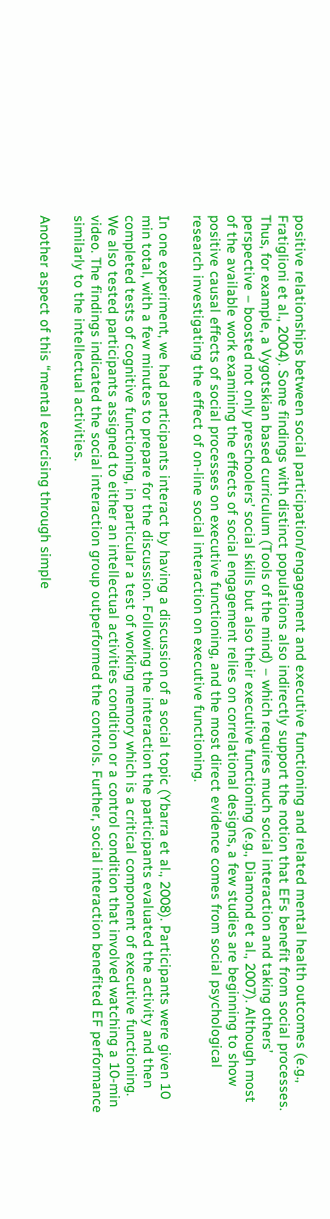positive relationships between social participation/engagement and executive functioning and related mental health outcomes (e.g., Fratiglioni et al., 2004). Some findings with distinct populations also indirectly support the notion that EFs benefit from social processes. Thus, for example, a Vygotskian based curriculum (Tools of the mind) – which requires much social interaction and taking others’ perspective – boosted not only preschoolers’ social skills but also their executive functioning (e.g., Diamond et al., 2007). Although most of the available work examining the effects of social engagement relies on correlational designs, a few studies are beginning to show positive causal effects of social processes on executive functioning, and the most direct evidence comes from social psychological research investigating the effect of on-line social interaction on executive functioning.

In one experiment, we had participants interact by having a discussion of a social topic (Ybarra et al., 2008). Participants were given 10 min total, with a few minutes to prepare for the discussion. Following the interaction the participants evaluated the activity and then completed tests of cognitive functioning, in particular a test of working memory which is a critical component of executive functioning. We also tested participants assigned to either an intellectual activities condition or a control condition that involved watching a 10-min video. The findings indicated the social interaction group outperformed the controls. Further, social interaction benefited EF performance similarly to the intellectual activities.

Another aspect of this “mental exercising through simple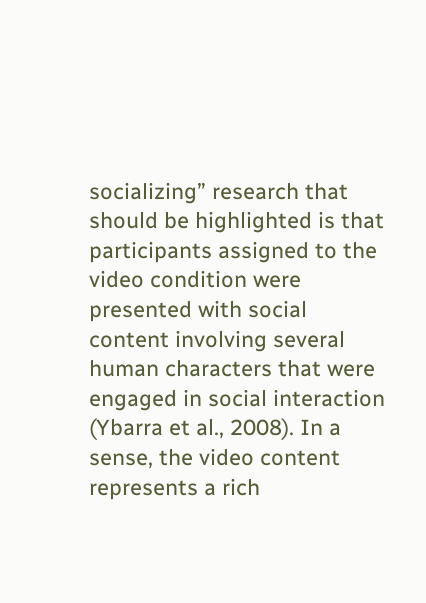socializing” research that should be highlighted is that participants assigned to the video condition were presented with social content involving several human characters that were engaged in social interaction (Ybarra et al., 2008). In a sense, the video content represents a rich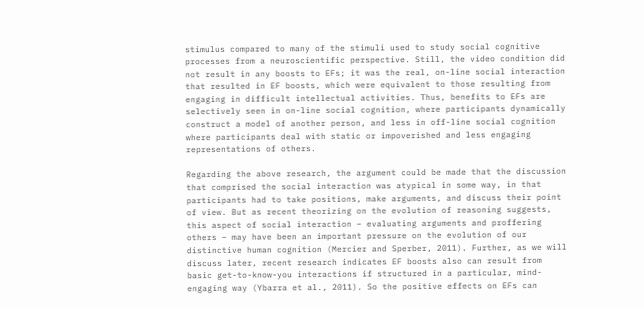stimulus compared to many of the stimuli used to study social cognitive processes from a neuroscientific perspective. Still, the video condition did not result in any boosts to EFs; it was the real, on-line social interaction that resulted in EF boosts, which were equivalent to those resulting from engaging in difficult intellectual activities. Thus, benefits to EFs are selectively seen in on-line social cognition, where participants dynamically construct a model of another person, and less in off-line social cognition where participants deal with static or impoverished and less engaging representations of others.

Regarding the above research, the argument could be made that the discussion that comprised the social interaction was atypical in some way, in that participants had to take positions, make arguments, and discuss their point of view. But as recent theorizing on the evolution of reasoning suggests, this aspect of social interaction – evaluating arguments and proffering others – may have been an important pressure on the evolution of our distinctive human cognition (Mercier and Sperber, 2011). Further, as we will discuss later, recent research indicates EF boosts also can result from basic get-to-know-you interactions if structured in a particular, mind-engaging way (Ybarra et al., 2011). So the positive effects on EFs can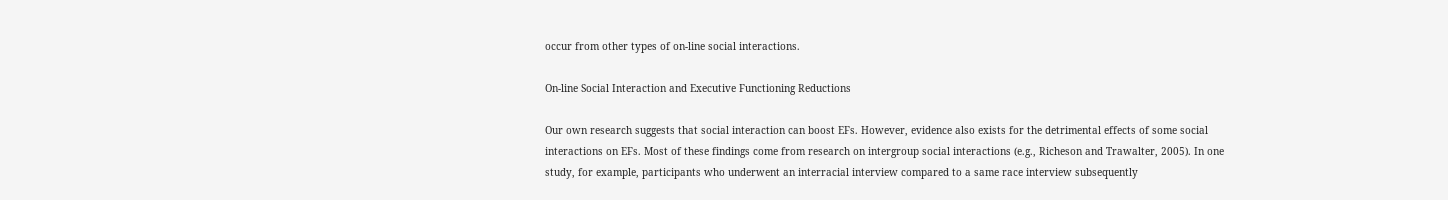occur from other types of on-line social interactions.

On-line Social Interaction and Executive Functioning Reductions

Our own research suggests that social interaction can boost EFs. However, evidence also exists for the detrimental effects of some social interactions on EFs. Most of these findings come from research on intergroup social interactions (e.g., Richeson and Trawalter, 2005). In one study, for example, participants who underwent an interracial interview compared to a same race interview subsequently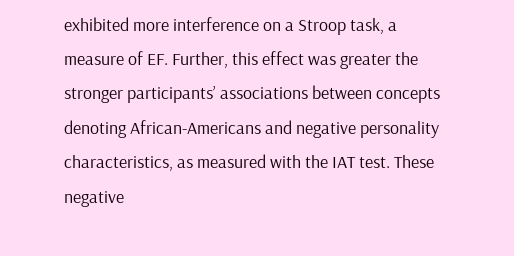exhibited more interference on a Stroop task, a measure of EF. Further, this effect was greater the stronger participants’ associations between concepts denoting African-Americans and negative personality characteristics, as measured with the IAT test. These negative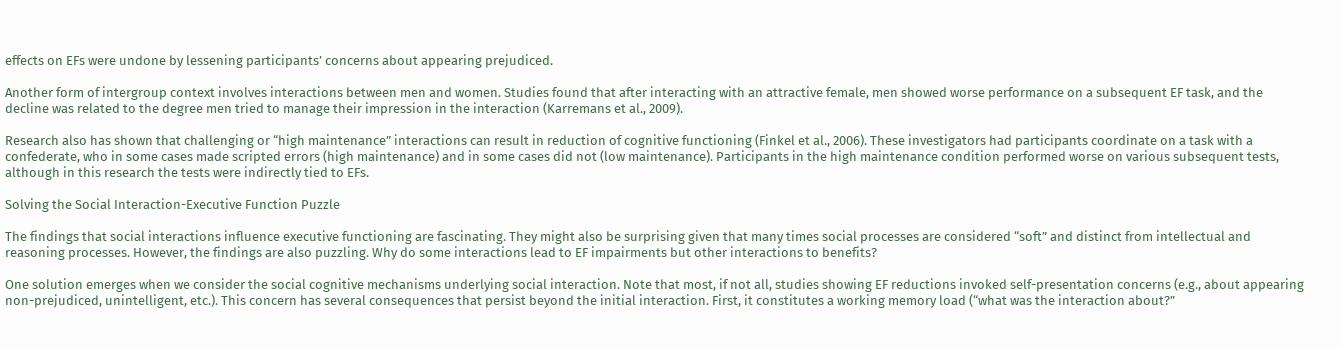effects on EFs were undone by lessening participants’ concerns about appearing prejudiced.

Another form of intergroup context involves interactions between men and women. Studies found that after interacting with an attractive female, men showed worse performance on a subsequent EF task, and the decline was related to the degree men tried to manage their impression in the interaction (Karremans et al., 2009).

Research also has shown that challenging or “high maintenance” interactions can result in reduction of cognitive functioning (Finkel et al., 2006). These investigators had participants coordinate on a task with a confederate, who in some cases made scripted errors (high maintenance) and in some cases did not (low maintenance). Participants in the high maintenance condition performed worse on various subsequent tests, although in this research the tests were indirectly tied to EFs.

Solving the Social Interaction-Executive Function Puzzle

The findings that social interactions influence executive functioning are fascinating. They might also be surprising given that many times social processes are considered “soft” and distinct from intellectual and reasoning processes. However, the findings are also puzzling. Why do some interactions lead to EF impairments but other interactions to benefits?

One solution emerges when we consider the social cognitive mechanisms underlying social interaction. Note that most, if not all, studies showing EF reductions invoked self-presentation concerns (e.g., about appearing non-prejudiced, unintelligent, etc.). This concern has several consequences that persist beyond the initial interaction. First, it constitutes a working memory load (“what was the interaction about?”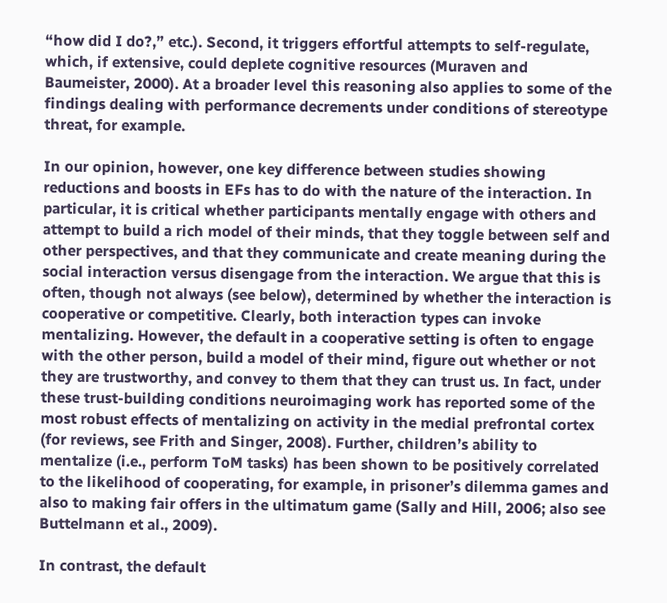“how did I do?,” etc.). Second, it triggers effortful attempts to self-regulate, which, if extensive, could deplete cognitive resources (Muraven and Baumeister, 2000). At a broader level this reasoning also applies to some of the findings dealing with performance decrements under conditions of stereotype threat, for example.

In our opinion, however, one key difference between studies showing reductions and boosts in EFs has to do with the nature of the interaction. In particular, it is critical whether participants mentally engage with others and attempt to build a rich model of their minds, that they toggle between self and other perspectives, and that they communicate and create meaning during the social interaction versus disengage from the interaction. We argue that this is often, though not always (see below), determined by whether the interaction is cooperative or competitive. Clearly, both interaction types can invoke mentalizing. However, the default in a cooperative setting is often to engage with the other person, build a model of their mind, figure out whether or not they are trustworthy, and convey to them that they can trust us. In fact, under these trust-building conditions neuroimaging work has reported some of the most robust effects of mentalizing on activity in the medial prefrontal cortex (for reviews, see Frith and Singer, 2008). Further, children’s ability to mentalize (i.e., perform ToM tasks) has been shown to be positively correlated to the likelihood of cooperating, for example, in prisoner’s dilemma games and also to making fair offers in the ultimatum game (Sally and Hill, 2006; also see Buttelmann et al., 2009).

In contrast, the default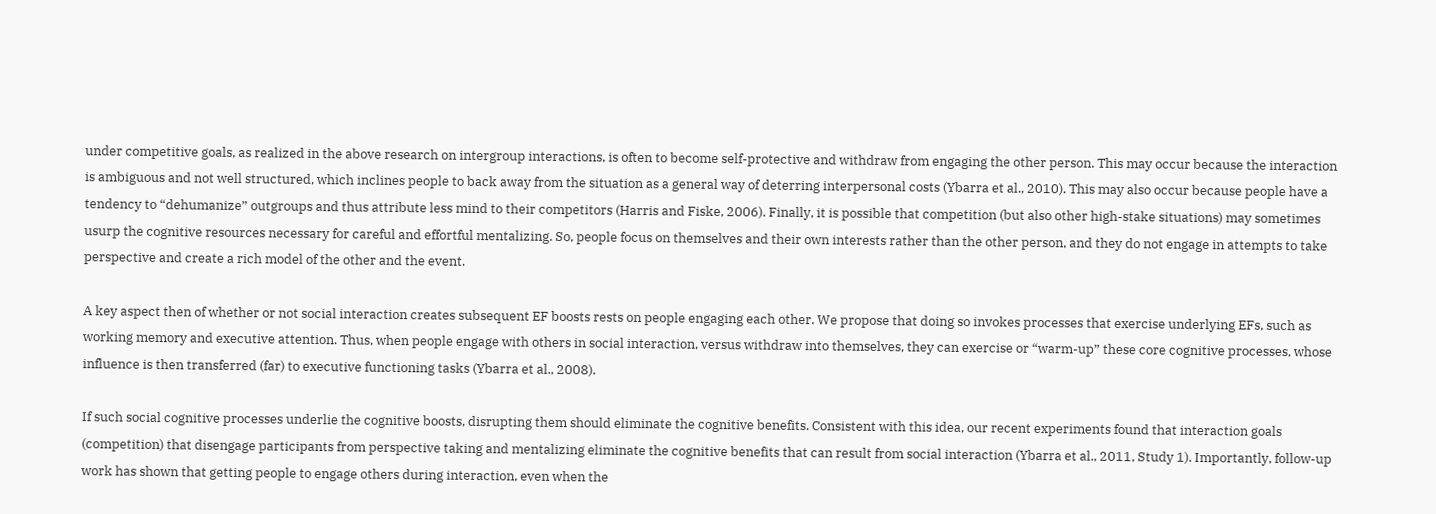under competitive goals, as realized in the above research on intergroup interactions, is often to become self-protective and withdraw from engaging the other person. This may occur because the interaction is ambiguous and not well structured, which inclines people to back away from the situation as a general way of deterring interpersonal costs (Ybarra et al., 2010). This may also occur because people have a tendency to “dehumanize” outgroups and thus attribute less mind to their competitors (Harris and Fiske, 2006). Finally, it is possible that competition (but also other high-stake situations) may sometimes usurp the cognitive resources necessary for careful and effortful mentalizing. So, people focus on themselves and their own interests rather than the other person, and they do not engage in attempts to take perspective and create a rich model of the other and the event.

A key aspect then of whether or not social interaction creates subsequent EF boosts rests on people engaging each other. We propose that doing so invokes processes that exercise underlying EFs, such as working memory and executive attention. Thus, when people engage with others in social interaction, versus withdraw into themselves, they can exercise or “warm-up” these core cognitive processes, whose influence is then transferred (far) to executive functioning tasks (Ybarra et al., 2008).

If such social cognitive processes underlie the cognitive boosts, disrupting them should eliminate the cognitive benefits. Consistent with this idea, our recent experiments found that interaction goals (competition) that disengage participants from perspective taking and mentalizing eliminate the cognitive benefits that can result from social interaction (Ybarra et al., 2011, Study 1). Importantly, follow-up work has shown that getting people to engage others during interaction, even when the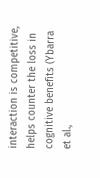interaction is competitive, helps counter the loss in cognitive benefits (Ybarra et al.,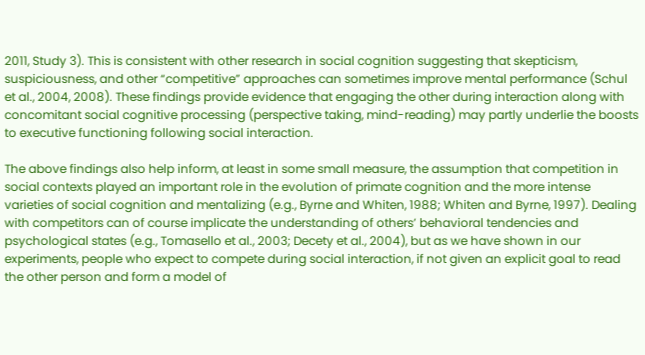2011, Study 3). This is consistent with other research in social cognition suggesting that skepticism, suspiciousness, and other “competitive” approaches can sometimes improve mental performance (Schul et al., 2004, 2008). These findings provide evidence that engaging the other during interaction along with concomitant social cognitive processing (perspective taking, mind-reading) may partly underlie the boosts to executive functioning following social interaction.

The above findings also help inform, at least in some small measure, the assumption that competition in social contexts played an important role in the evolution of primate cognition and the more intense varieties of social cognition and mentalizing (e.g., Byrne and Whiten, 1988; Whiten and Byrne, 1997). Dealing with competitors can of course implicate the understanding of others’ behavioral tendencies and psychological states (e.g., Tomasello et al., 2003; Decety et al., 2004), but as we have shown in our experiments, people who expect to compete during social interaction, if not given an explicit goal to read the other person and form a model of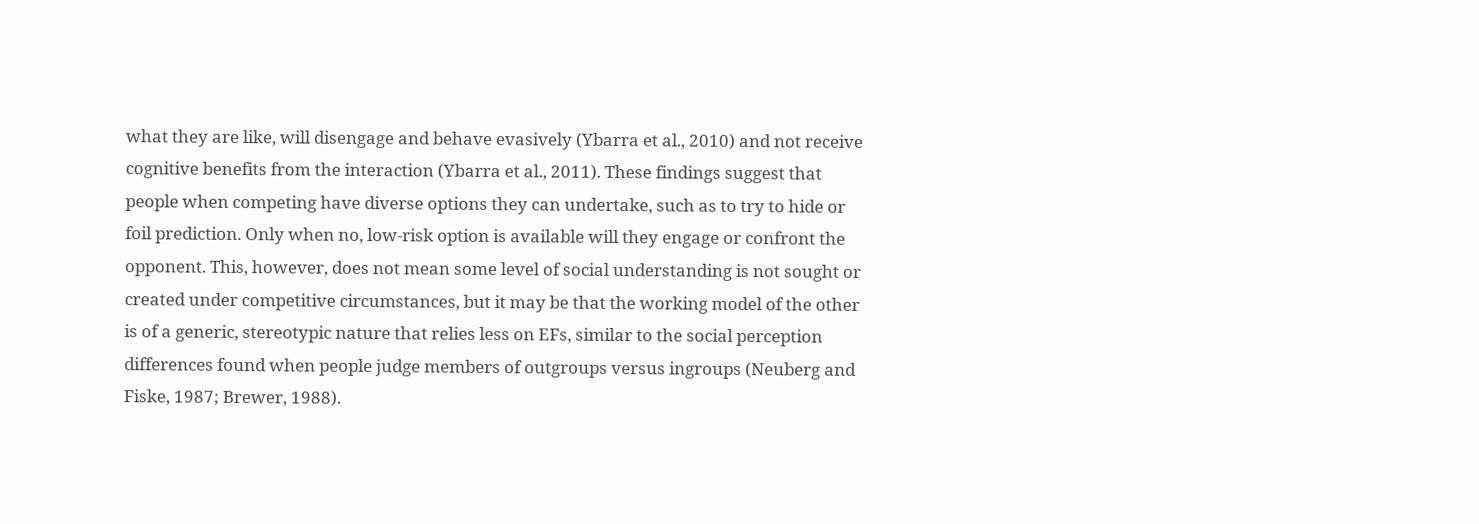what they are like, will disengage and behave evasively (Ybarra et al., 2010) and not receive cognitive benefits from the interaction (Ybarra et al., 2011). These findings suggest that people when competing have diverse options they can undertake, such as to try to hide or foil prediction. Only when no, low-risk option is available will they engage or confront the opponent. This, however, does not mean some level of social understanding is not sought or created under competitive circumstances, but it may be that the working model of the other is of a generic, stereotypic nature that relies less on EFs, similar to the social perception differences found when people judge members of outgroups versus ingroups (Neuberg and Fiske, 1987; Brewer, 1988).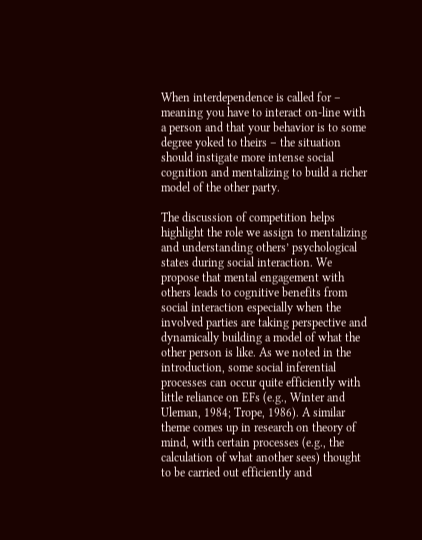When interdependence is called for – meaning you have to interact on-line with a person and that your behavior is to some degree yoked to theirs – the situation should instigate more intense social cognition and mentalizing to build a richer model of the other party.

The discussion of competition helps highlight the role we assign to mentalizing and understanding others’ psychological states during social interaction. We propose that mental engagement with others leads to cognitive benefits from social interaction especially when the involved parties are taking perspective and dynamically building a model of what the other person is like. As we noted in the introduction, some social inferential processes can occur quite efficiently with little reliance on EFs (e.g., Winter and Uleman, 1984; Trope, 1986). A similar theme comes up in research on theory of mind, with certain processes (e.g., the calculation of what another sees) thought to be carried out efficiently and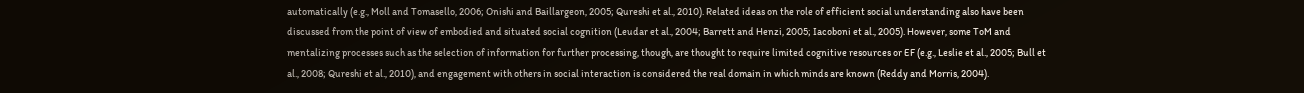automatically (e.g., Moll and Tomasello, 2006; Onishi and Baillargeon, 2005; Qureshi et al., 2010). Related ideas on the role of efficient social understanding also have been discussed from the point of view of embodied and situated social cognition (Leudar et al., 2004; Barrett and Henzi, 2005; Iacoboni et al., 2005). However, some ToM and mentalizing processes such as the selection of information for further processing, though, are thought to require limited cognitive resources or EF (e.g., Leslie et al., 2005; Bull et al., 2008; Qureshi et al., 2010), and engagement with others in social interaction is considered the real domain in which minds are known (Reddy and Morris, 2004).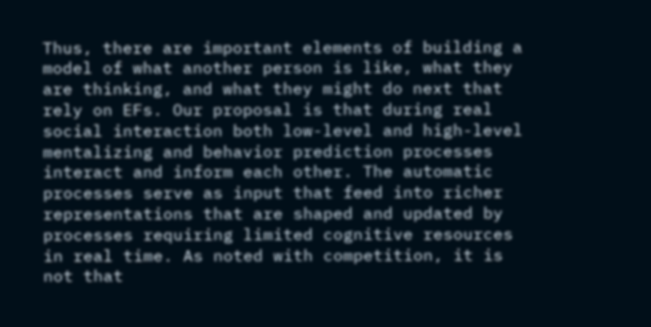Thus, there are important elements of building a model of what another person is like, what they are thinking, and what they might do next that rely on EFs. Our proposal is that during real social interaction both low-level and high-level mentalizing and behavior prediction processes interact and inform each other. The automatic processes serve as input that feed into richer representations that are shaped and updated by processes requiring limited cognitive resources in real time. As noted with competition, it is not that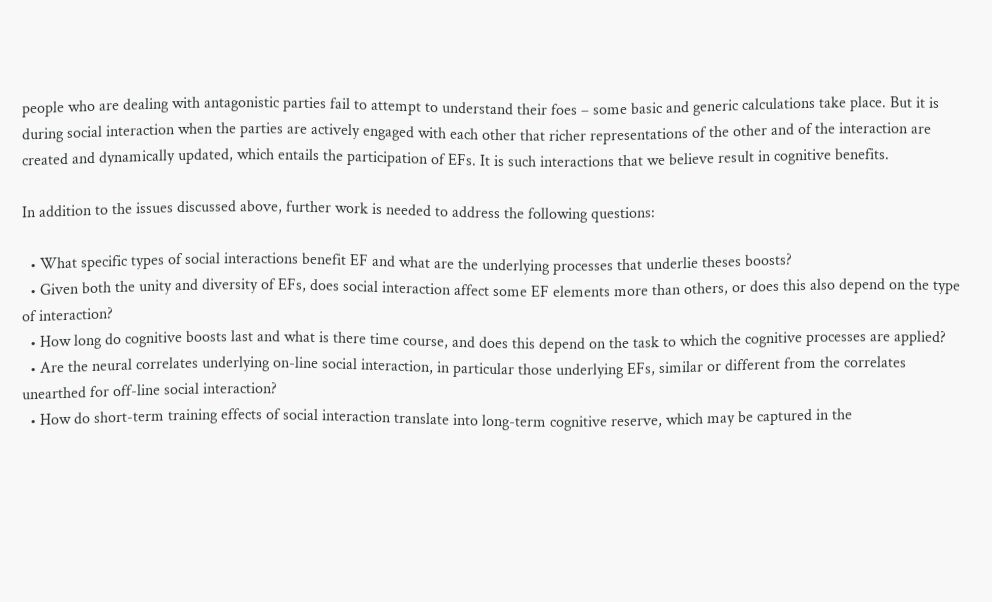people who are dealing with antagonistic parties fail to attempt to understand their foes – some basic and generic calculations take place. But it is during social interaction when the parties are actively engaged with each other that richer representations of the other and of the interaction are created and dynamically updated, which entails the participation of EFs. It is such interactions that we believe result in cognitive benefits.

In addition to the issues discussed above, further work is needed to address the following questions:

  • What specific types of social interactions benefit EF and what are the underlying processes that underlie theses boosts?
  • Given both the unity and diversity of EFs, does social interaction affect some EF elements more than others, or does this also depend on the type of interaction?
  • How long do cognitive boosts last and what is there time course, and does this depend on the task to which the cognitive processes are applied?
  • Are the neural correlates underlying on-line social interaction, in particular those underlying EFs, similar or different from the correlates unearthed for off-line social interaction?
  • How do short-term training effects of social interaction translate into long-term cognitive reserve, which may be captured in the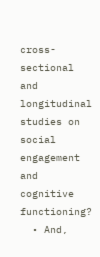cross-sectional and longitudinal studies on social engagement and cognitive functioning?
  • And,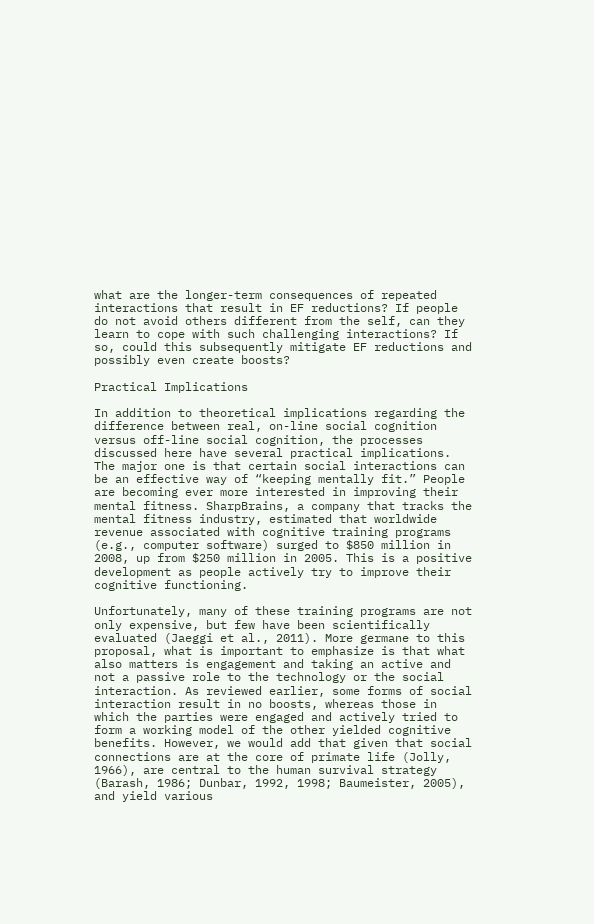what are the longer-term consequences of repeated interactions that result in EF reductions? If people do not avoid others different from the self, can they learn to cope with such challenging interactions? If so, could this subsequently mitigate EF reductions and possibly even create boosts?

Practical Implications

In addition to theoretical implications regarding the difference between real, on-line social cognition versus off-line social cognition, the processes discussed here have several practical implications. The major one is that certain social interactions can be an effective way of “keeping mentally fit.” People are becoming ever more interested in improving their mental fitness. SharpBrains, a company that tracks the mental fitness industry, estimated that worldwide revenue associated with cognitive training programs (e.g., computer software) surged to $850 million in 2008, up from $250 million in 2005. This is a positive development as people actively try to improve their cognitive functioning.

Unfortunately, many of these training programs are not only expensive, but few have been scientifically evaluated (Jaeggi et al., 2011). More germane to this proposal, what is important to emphasize is that what also matters is engagement and taking an active and not a passive role to the technology or the social interaction. As reviewed earlier, some forms of social interaction result in no boosts, whereas those in which the parties were engaged and actively tried to form a working model of the other yielded cognitive benefits. However, we would add that given that social connections are at the core of primate life (Jolly, 1966), are central to the human survival strategy (Barash, 1986; Dunbar, 1992, 1998; Baumeister, 2005), and yield various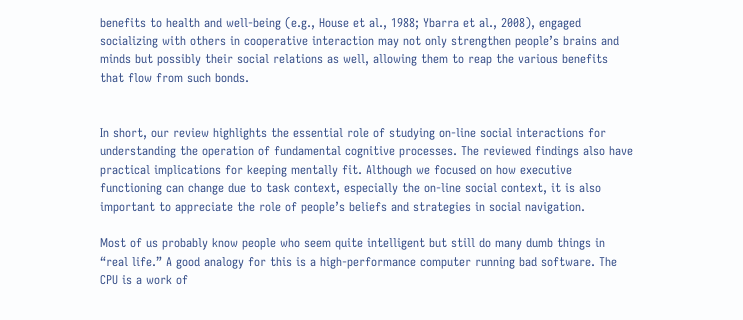benefits to health and well-being (e.g., House et al., 1988; Ybarra et al., 2008), engaged socializing with others in cooperative interaction may not only strengthen people’s brains and minds but possibly their social relations as well, allowing them to reap the various benefits that flow from such bonds.


In short, our review highlights the essential role of studying on-line social interactions for understanding the operation of fundamental cognitive processes. The reviewed findings also have practical implications for keeping mentally fit. Although we focused on how executive functioning can change due to task context, especially the on-line social context, it is also important to appreciate the role of people’s beliefs and strategies in social navigation.

Most of us probably know people who seem quite intelligent but still do many dumb things in “real life.” A good analogy for this is a high-performance computer running bad software. The CPU is a work of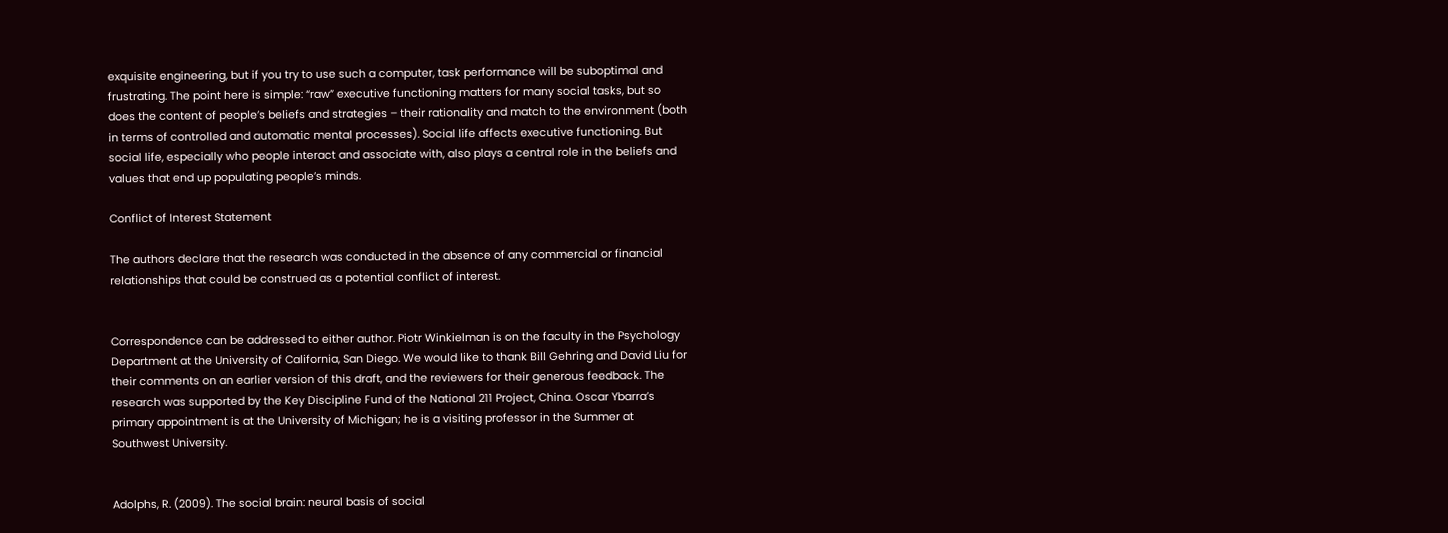exquisite engineering, but if you try to use such a computer, task performance will be suboptimal and frustrating. The point here is simple: “raw” executive functioning matters for many social tasks, but so does the content of people’s beliefs and strategies – their rationality and match to the environment (both in terms of controlled and automatic mental processes). Social life affects executive functioning. But social life, especially who people interact and associate with, also plays a central role in the beliefs and values that end up populating people’s minds.

Conflict of Interest Statement

The authors declare that the research was conducted in the absence of any commercial or financial relationships that could be construed as a potential conflict of interest.


Correspondence can be addressed to either author. Piotr Winkielman is on the faculty in the Psychology Department at the University of California, San Diego. We would like to thank Bill Gehring and David Liu for their comments on an earlier version of this draft, and the reviewers for their generous feedback. The research was supported by the Key Discipline Fund of the National 211 Project, China. Oscar Ybarra’s primary appointment is at the University of Michigan; he is a visiting professor in the Summer at Southwest University.


Adolphs, R. (2009). The social brain: neural basis of social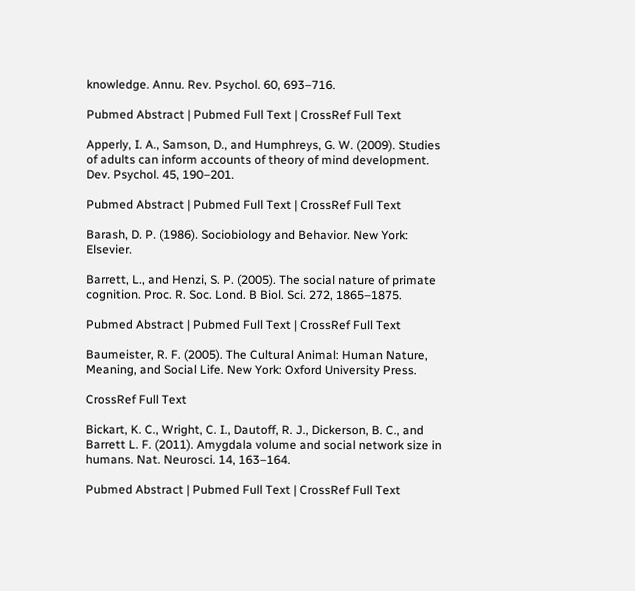knowledge. Annu. Rev. Psychol. 60, 693–716.

Pubmed Abstract | Pubmed Full Text | CrossRef Full Text

Apperly, I. A., Samson, D., and Humphreys, G. W. (2009). Studies of adults can inform accounts of theory of mind development. Dev. Psychol. 45, 190–201.

Pubmed Abstract | Pubmed Full Text | CrossRef Full Text

Barash, D. P. (1986). Sociobiology and Behavior. New York: Elsevier.

Barrett, L., and Henzi, S. P. (2005). The social nature of primate cognition. Proc. R. Soc. Lond. B Biol. Sci. 272, 1865–1875.

Pubmed Abstract | Pubmed Full Text | CrossRef Full Text

Baumeister, R. F. (2005). The Cultural Animal: Human Nature, Meaning, and Social Life. New York: Oxford University Press.

CrossRef Full Text

Bickart, K. C., Wright, C. I., Dautoff, R. J., Dickerson, B. C., and Barrett L. F. (2011). Amygdala volume and social network size in humans. Nat. Neurosci. 14, 163–164.

Pubmed Abstract | Pubmed Full Text | CrossRef Full Text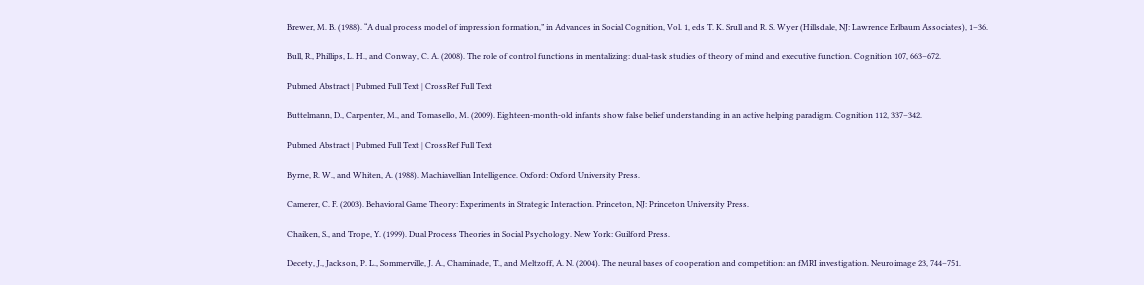Brewer, M. B. (1988). “A dual process model of impression formation,” in Advances in Social Cognition, Vol. 1, eds T. K. Srull and R. S. Wyer (Hillsdale, NJ: Lawrence Erlbaum Associates), 1–36.

Bull, R., Phillips, L. H., and Conway, C. A. (2008). The role of control functions in mentalizing: dual-task studies of theory of mind and executive function. Cognition 107, 663–672.

Pubmed Abstract | Pubmed Full Text | CrossRef Full Text

Buttelmann, D., Carpenter, M., and Tomasello, M. (2009). Eighteen-month-old infants show false belief understanding in an active helping paradigm. Cognition 112, 337–342.

Pubmed Abstract | Pubmed Full Text | CrossRef Full Text

Byrne, R. W., and Whiten, A. (1988). Machiavellian Intelligence. Oxford: Oxford University Press.

Camerer, C. F. (2003). Behavioral Game Theory: Experiments in Strategic Interaction. Princeton, NJ: Princeton University Press.

Chaiken, S., and Trope, Y. (1999). Dual Process Theories in Social Psychology. New York: Guilford Press.

Decety, J., Jackson, P. L., Sommerville, J. A., Chaminade, T., and Meltzoff, A. N. (2004). The neural bases of cooperation and competition: an fMRI investigation. Neuroimage 23, 744–751.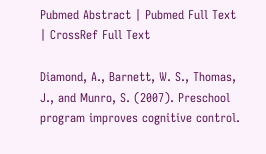Pubmed Abstract | Pubmed Full Text | CrossRef Full Text

Diamond, A., Barnett, W. S., Thomas, J., and Munro, S. (2007). Preschool program improves cognitive control.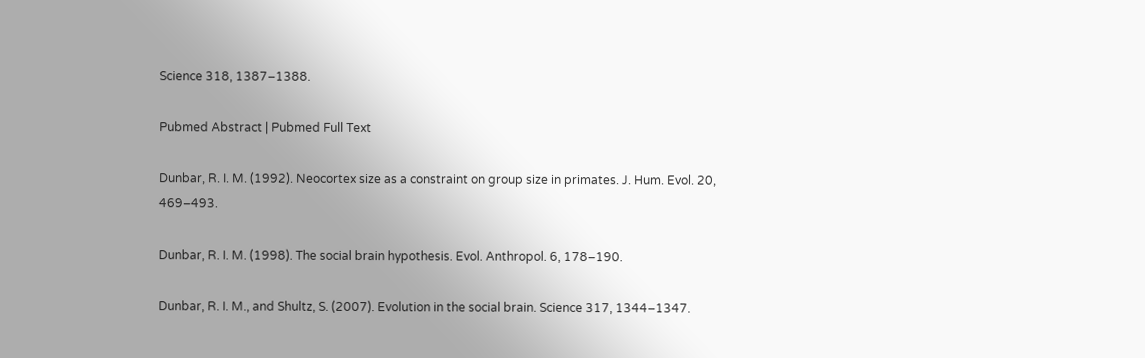Science 318, 1387–1388.

Pubmed Abstract | Pubmed Full Text

Dunbar, R. I. M. (1992). Neocortex size as a constraint on group size in primates. J. Hum. Evol. 20, 469–493.

Dunbar, R. I. M. (1998). The social brain hypothesis. Evol. Anthropol. 6, 178–190.

Dunbar, R. I. M., and Shultz, S. (2007). Evolution in the social brain. Science 317, 1344–1347.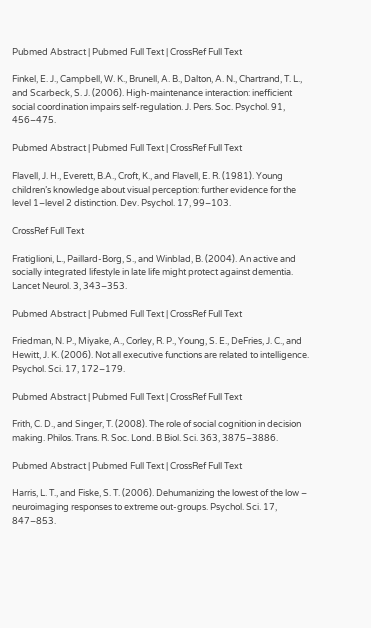Pubmed Abstract | Pubmed Full Text | CrossRef Full Text

Finkel, E. J., Campbell, W. K., Brunell, A. B., Dalton, A. N., Chartrand, T. L., and Scarbeck, S. J. (2006). High-maintenance interaction: inefficient social coordination impairs self-regulation. J. Pers. Soc. Psychol. 91, 456–475.

Pubmed Abstract | Pubmed Full Text | CrossRef Full Text

Flavell, J. H., Everett, B.A., Croft, K., and Flavell, E. R. (1981). Young children’s knowledge about visual perception: further evidence for the level 1–level 2 distinction. Dev. Psychol. 17, 99–103.

CrossRef Full Text

Fratiglioni, L., Paillard-Borg, S., and Winblad, B. (2004). An active and socially integrated lifestyle in late life might protect against dementia. Lancet Neurol. 3, 343–353.

Pubmed Abstract | Pubmed Full Text | CrossRef Full Text

Friedman, N. P., Miyake, A., Corley, R. P., Young, S. E., DeFries, J. C., and Hewitt, J. K. (2006). Not all executive functions are related to intelligence. Psychol. Sci. 17, 172–179.

Pubmed Abstract | Pubmed Full Text | CrossRef Full Text

Frith, C. D., and Singer, T. (2008). The role of social cognition in decision making. Philos. Trans. R. Soc. Lond. B Biol. Sci. 363, 3875–3886.

Pubmed Abstract | Pubmed Full Text | CrossRef Full Text

Harris, L. T., and Fiske, S. T. (2006). Dehumanizing the lowest of the low – neuroimaging responses to extreme out-groups. Psychol. Sci. 17, 847–853.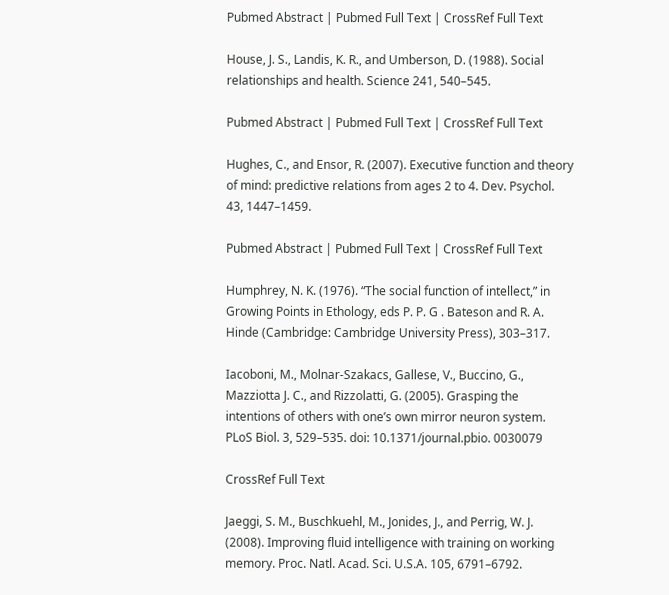Pubmed Abstract | Pubmed Full Text | CrossRef Full Text

House, J. S., Landis, K. R., and Umberson, D. (1988). Social relationships and health. Science 241, 540–545.

Pubmed Abstract | Pubmed Full Text | CrossRef Full Text

Hughes, C., and Ensor, R. (2007). Executive function and theory of mind: predictive relations from ages 2 to 4. Dev. Psychol. 43, 1447–1459.

Pubmed Abstract | Pubmed Full Text | CrossRef Full Text

Humphrey, N. K. (1976). “The social function of intellect,” in Growing Points in Ethology, eds P. P. G . Bateson and R. A. Hinde (Cambridge: Cambridge University Press), 303–317.

Iacoboni, M., Molnar-Szakacs, Gallese, V., Buccino, G., Mazziotta J. C., and Rizzolatti, G. (2005). Grasping the intentions of others with one’s own mirror neuron system. PLoS Biol. 3, 529–535. doi: 10.1371/journal.pbio. 0030079

CrossRef Full Text

Jaeggi, S. M., Buschkuehl, M., Jonides, J., and Perrig, W. J. (2008). Improving fluid intelligence with training on working memory. Proc. Natl. Acad. Sci. U.S.A. 105, 6791–6792.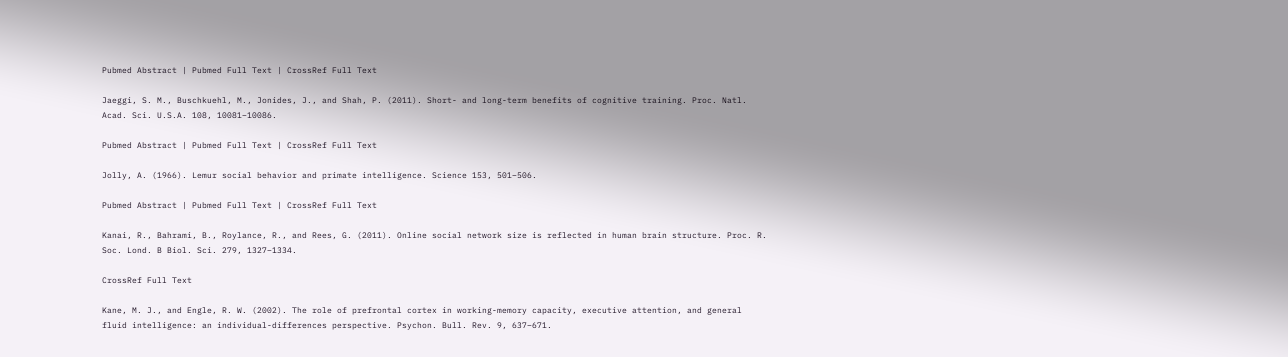Pubmed Abstract | Pubmed Full Text | CrossRef Full Text

Jaeggi, S. M., Buschkuehl, M., Jonides, J., and Shah, P. (2011). Short- and long-term benefits of cognitive training. Proc. Natl. Acad. Sci. U.S.A. 108, 10081–10086.

Pubmed Abstract | Pubmed Full Text | CrossRef Full Text

Jolly, A. (1966). Lemur social behavior and primate intelligence. Science 153, 501–506.

Pubmed Abstract | Pubmed Full Text | CrossRef Full Text

Kanai, R., Bahrami, B., Roylance, R., and Rees, G. (2011). Online social network size is reflected in human brain structure. Proc. R. Soc. Lond. B Biol. Sci. 279, 1327–1334.

CrossRef Full Text

Kane, M. J., and Engle, R. W. (2002). The role of prefrontal cortex in working-memory capacity, executive attention, and general fluid intelligence: an individual-differences perspective. Psychon. Bull. Rev. 9, 637–671.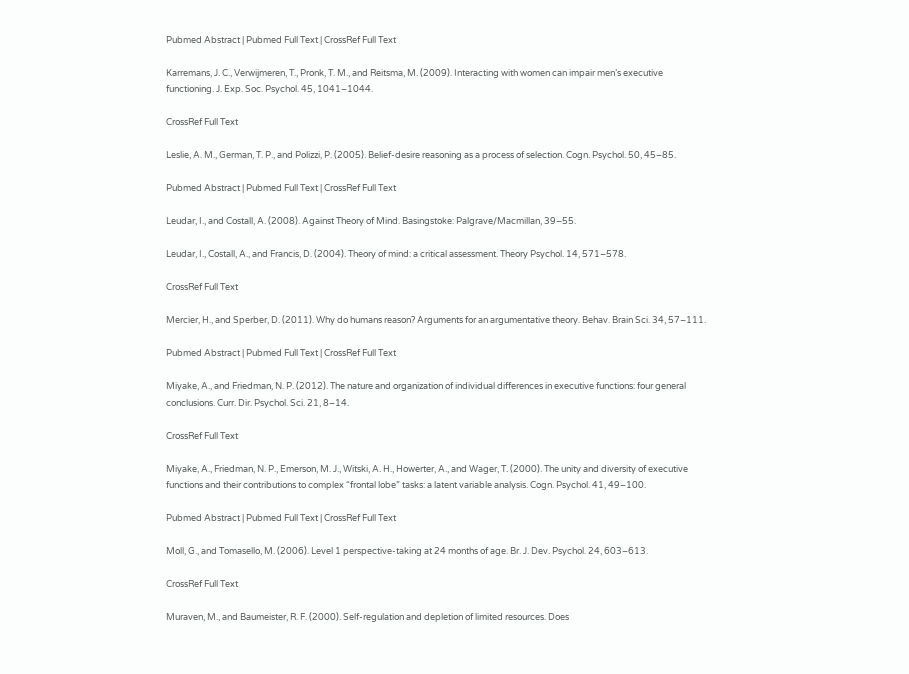Pubmed Abstract | Pubmed Full Text | CrossRef Full Text

Karremans, J. C., Verwijmeren, T., Pronk, T. M., and Reitsma, M. (2009). Interacting with women can impair men’s executive functioning. J. Exp. Soc. Psychol. 45, 1041–1044.

CrossRef Full Text

Leslie, A. M., German, T. P., and Polizzi, P. (2005). Belief-desire reasoning as a process of selection. Cogn. Psychol. 50, 45–85.

Pubmed Abstract | Pubmed Full Text | CrossRef Full Text

Leudar, I., and Costall, A. (2008). Against Theory of Mind. Basingstoke: Palgrave/Macmillan, 39–55.

Leudar, I., Costall, A., and Francis, D. (2004). Theory of mind: a critical assessment. Theory Psychol. 14, 571–578.

CrossRef Full Text

Mercier, H., and Sperber, D. (2011). Why do humans reason? Arguments for an argumentative theory. Behav. Brain Sci. 34, 57–111.

Pubmed Abstract | Pubmed Full Text | CrossRef Full Text

Miyake, A., and Friedman, N. P. (2012). The nature and organization of individual differences in executive functions: four general conclusions. Curr. Dir. Psychol. Sci. 21, 8–14.

CrossRef Full Text

Miyake, A., Friedman, N. P., Emerson, M. J., Witski, A. H., Howerter, A., and Wager, T. (2000). The unity and diversity of executive functions and their contributions to complex “frontal lobe” tasks: a latent variable analysis. Cogn. Psychol. 41, 49–100.

Pubmed Abstract | Pubmed Full Text | CrossRef Full Text

Moll, G., and Tomasello, M. (2006). Level 1 perspective-taking at 24 months of age. Br. J. Dev. Psychol. 24, 603–613.

CrossRef Full Text

Muraven, M., and Baumeister, R. F. (2000). Self-regulation and depletion of limited resources. Does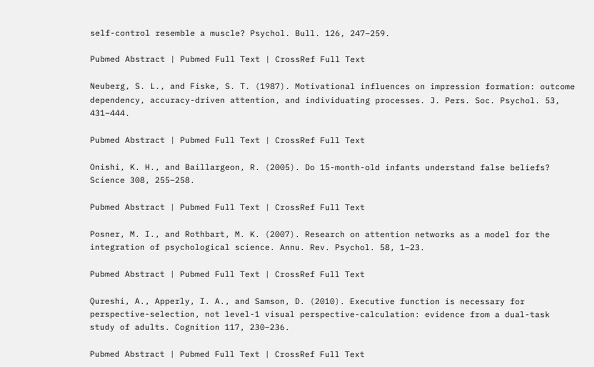self-control resemble a muscle? Psychol. Bull. 126, 247–259.

Pubmed Abstract | Pubmed Full Text | CrossRef Full Text

Neuberg, S. L., and Fiske, S. T. (1987). Motivational influences on impression formation: outcome dependency, accuracy-driven attention, and individuating processes. J. Pers. Soc. Psychol. 53, 431–444.

Pubmed Abstract | Pubmed Full Text | CrossRef Full Text

Onishi, K. H., and Baillargeon, R. (2005). Do 15-month-old infants understand false beliefs? Science 308, 255–258.

Pubmed Abstract | Pubmed Full Text | CrossRef Full Text

Posner, M. I., and Rothbart, M. K. (2007). Research on attention networks as a model for the integration of psychological science. Annu. Rev. Psychol. 58, 1–23.

Pubmed Abstract | Pubmed Full Text | CrossRef Full Text

Qureshi, A., Apperly, I. A., and Samson, D. (2010). Executive function is necessary for perspective-selection, not level-1 visual perspective-calculation: evidence from a dual-task study of adults. Cognition 117, 230–236.

Pubmed Abstract | Pubmed Full Text | CrossRef Full Text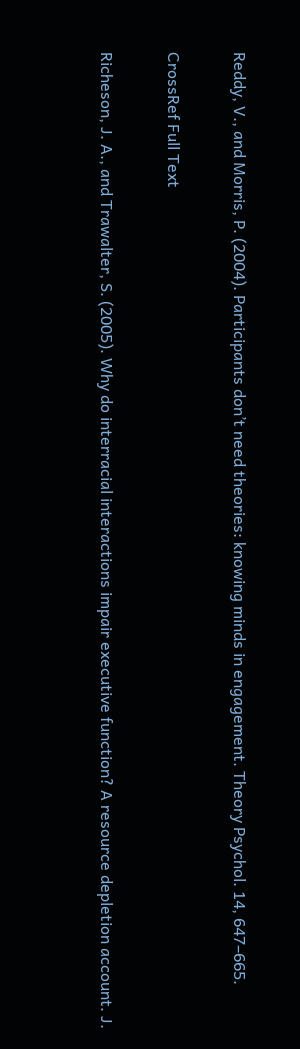Reddy, V., and Morris, P. (2004). Participants don’t need theories: knowing minds in engagement. Theory Psychol. 14, 647–665.

CrossRef Full Text

Richeson, J. A., and Trawalter, S. (2005). Why do interracial interactions impair executive function? A resource depletion account. J.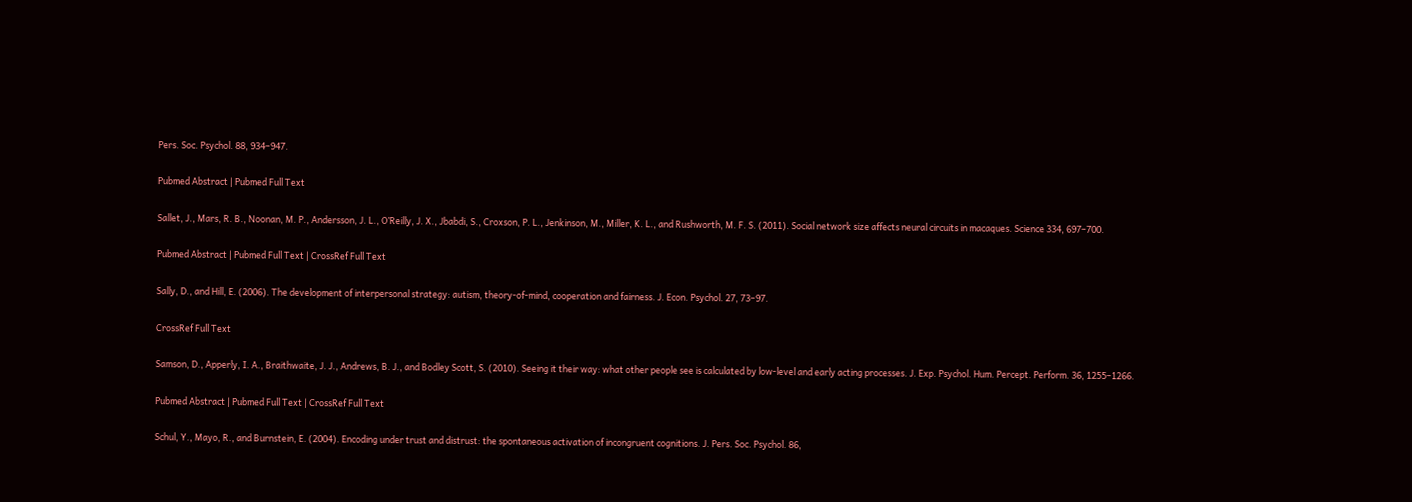Pers. Soc. Psychol. 88, 934–947.

Pubmed Abstract | Pubmed Full Text

Sallet, J., Mars, R. B., Noonan, M. P., Andersson, J. L., O’Reilly, J. X., Jbabdi, S., Croxson, P. L., Jenkinson, M., Miller, K. L., and Rushworth, M. F. S. (2011). Social network size affects neural circuits in macaques. Science 334, 697–700.

Pubmed Abstract | Pubmed Full Text | CrossRef Full Text

Sally, D., and Hill, E. (2006). The development of interpersonal strategy: autism, theory-of-mind, cooperation and fairness. J. Econ. Psychol. 27, 73–97.

CrossRef Full Text

Samson, D., Apperly, I. A., Braithwaite, J. J., Andrews, B. J., and Bodley Scott, S. (2010). Seeing it their way: what other people see is calculated by low-level and early acting processes. J. Exp. Psychol. Hum. Percept. Perform. 36, 1255–1266.

Pubmed Abstract | Pubmed Full Text | CrossRef Full Text

Schul, Y., Mayo, R., and Burnstein, E. (2004). Encoding under trust and distrust: the spontaneous activation of incongruent cognitions. J. Pers. Soc. Psychol. 86,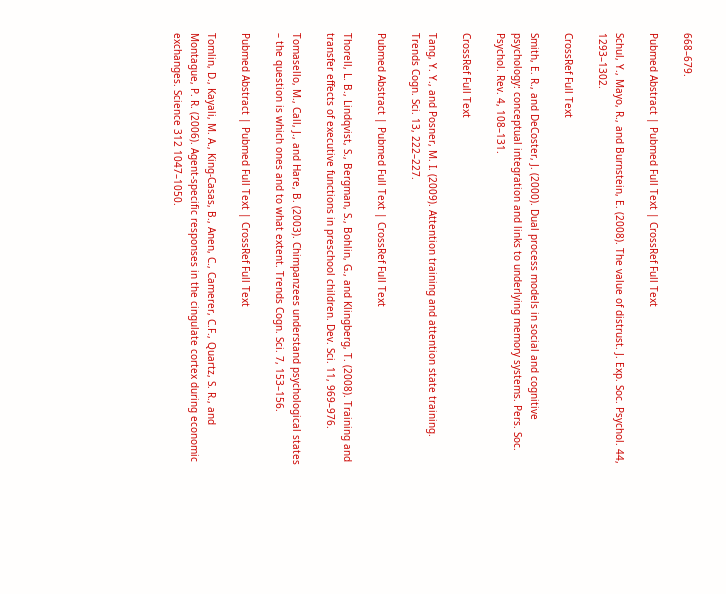668–679.

Pubmed Abstract | Pubmed Full Text | CrossRef Full Text

Schul, Y., Mayo, R., and Burnstein, E. (2008). The value of distrust. J. Exp. Soc. Psychol. 44, 1293–1302.

CrossRef Full Text

Smith, E. R., and DeCoster, J. (2000). Dual process models in social and cognitive psychology: conceptual integration and links to underlying memory systems. Pers. Soc. Psychol. Rev. 4, 108–131.

CrossRef Full Text

Tang, Y. Y., and Posner, M. I. (2009). Attention training and attention state training. Trends Cogn. Sci. 13, 222–227.

Pubmed Abstract | Pubmed Full Text | CrossRef Full Text

Thorell, L. B., Lindqvist, S., Bergman, S., Bohlin, G., and Klingberg, T. (2008). Training and transfer effects of executive functions in preschool children. Dev. Sci. 11, 969–976.

Tomasello, M., Call, J., and Hare, B. (2003). Chimpanzees understand psychological states – the question is which ones and to what extent. Trends Cogn. Sci. 7, 153–156.

Pubmed Abstract | Pubmed Full Text | CrossRef Full Text

Tomlin, D., Kayali, M. A., King-Casas, B., Anen, C., Camerer, C.F., Quartz, S. R., and Montague, P. R. (2006). Agent-specific responses in the cingulate cortex during economic exchanges. Science 312 1047–1050.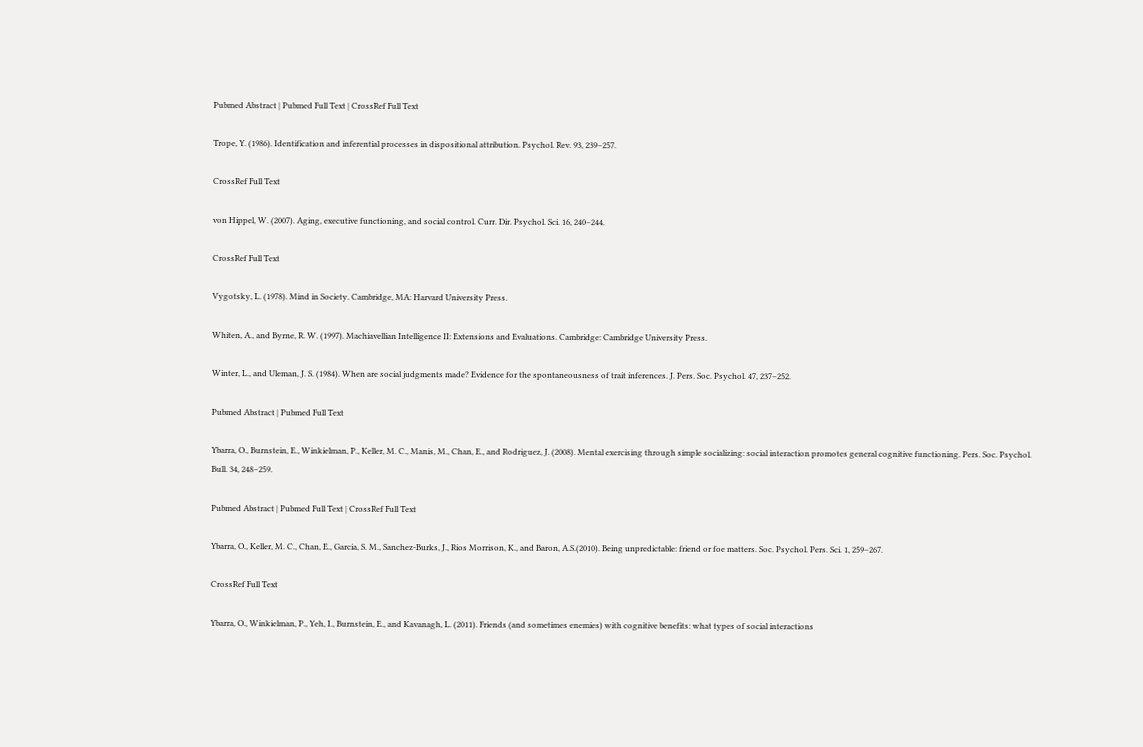Pubmed Abstract | Pubmed Full Text | CrossRef Full Text

Trope, Y. (1986). Identification and inferential processes in dispositional attribution. Psychol. Rev. 93, 239–257.

CrossRef Full Text

von Hippel, W. (2007). Aging, executive functioning, and social control. Curr. Dir. Psychol. Sci. 16, 240–244.

CrossRef Full Text

Vygotsky, L. (1978). Mind in Society. Cambridge, MA: Harvard University Press.

Whiten, A., and Byrne, R. W. (1997). Machiavellian Intelligence II: Extensions and Evaluations. Cambridge: Cambridge University Press.

Winter, L., and Uleman, J. S. (1984). When are social judgments made? Evidence for the spontaneousness of trait inferences. J. Pers. Soc. Psychol. 47, 237–252.

Pubmed Abstract | Pubmed Full Text

Ybarra, O., Burnstein, E., Winkielman, P., Keller, M. C., Manis, M., Chan, E., and Rodriguez, J. (2008). Mental exercising through simple socializing: social interaction promotes general cognitive functioning. Pers. Soc. Psychol. Bull. 34, 248–259.

Pubmed Abstract | Pubmed Full Text | CrossRef Full Text

Ybarra, O., Keller, M. C., Chan, E., Garcia, S. M., Sanchez-Burks, J., Rios Morrison, K., and Baron, A.S.(2010). Being unpredictable: friend or foe matters. Soc. Psychol. Pers. Sci. 1, 259–267.

CrossRef Full Text

Ybarra, O., Winkielman, P., Yeh, I., Burnstein, E., and Kavanagh, L. (2011). Friends (and sometimes enemies) with cognitive benefits: what types of social interactions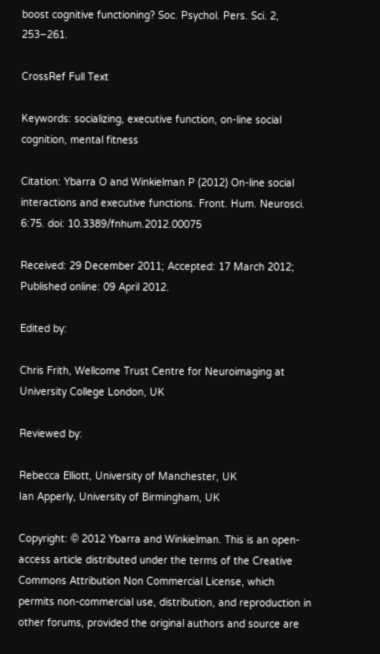boost cognitive functioning? Soc. Psychol. Pers. Sci. 2, 253–261.

CrossRef Full Text

Keywords: socializing, executive function, on-line social cognition, mental fitness

Citation: Ybarra O and Winkielman P (2012) On-line social interactions and executive functions. Front. Hum. Neurosci. 6:75. doi: 10.3389/fnhum.2012.00075

Received: 29 December 2011; Accepted: 17 March 2012;
Published online: 09 April 2012.

Edited by:

Chris Frith, Wellcome Trust Centre for Neuroimaging at University College London, UK

Reviewed by:

Rebecca Elliott, University of Manchester, UK
Ian Apperly, University of Birmingham, UK

Copyright: © 2012 Ybarra and Winkielman. This is an open-access article distributed under the terms of the Creative Commons Attribution Non Commercial License, which permits non-commercial use, distribution, and reproduction in other forums, provided the original authors and source are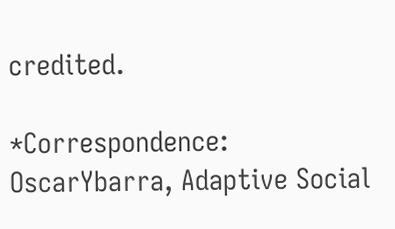credited.

*Correspondence: OscarYbarra, Adaptive Social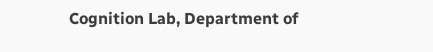Cognition Lab, Department of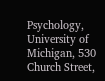Psychology, University of Michigan, 530 Church Street,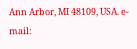Ann Arbor, MI 48109, USA. e-mail: